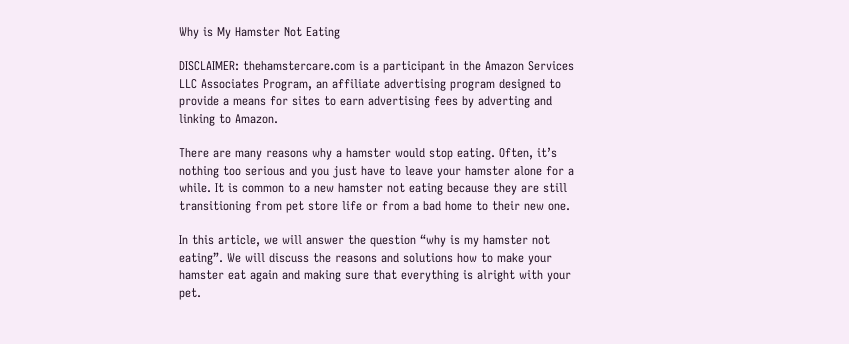Why is My Hamster Not Eating

DISCLAIMER: thehamstercare.com is a participant in the Amazon Services LLC Associates Program, an affiliate advertising program designed to provide a means for sites to earn advertising fees by adverting and linking to Amazon.

There are many reasons why a hamster would stop eating. Often, it’s nothing too serious and you just have to leave your hamster alone for a while. It is common to a new hamster not eating because they are still transitioning from pet store life or from a bad home to their new one.

In this article, we will answer the question “why is my hamster not eating”. We will discuss the reasons and solutions how to make your hamster eat again and making sure that everything is alright with your pet.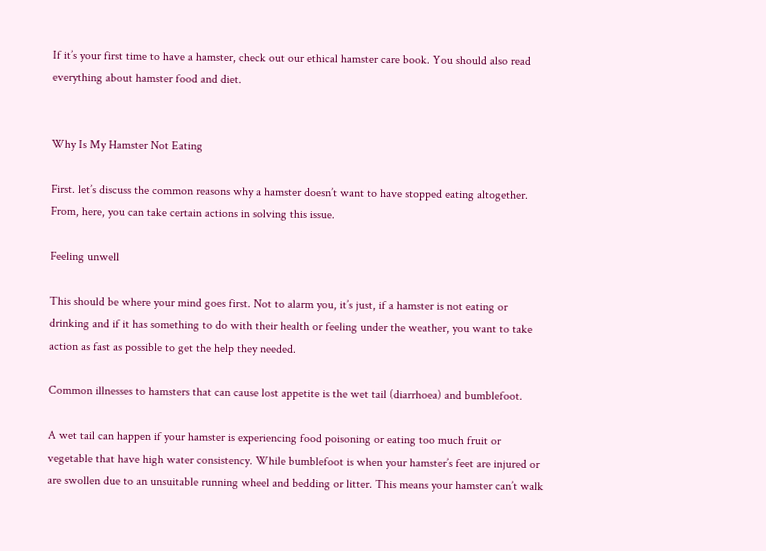If it’s your first time to have a hamster, check out our ethical hamster care book. You should also read everything about hamster food and diet.


Why Is My Hamster Not Eating

First. let’s discuss the common reasons why a hamster doesn’t want to have stopped eating altogether. From, here, you can take certain actions in solving this issue.

Feeling unwell

This should be where your mind goes first. Not to alarm you, it’s just, if a hamster is not eating or drinking and if it has something to do with their health or feeling under the weather, you want to take action as fast as possible to get the help they needed.

Common illnesses to hamsters that can cause lost appetite is the wet tail (diarrhoea) and bumblefoot.

A wet tail can happen if your hamster is experiencing food poisoning or eating too much fruit or vegetable that have high water consistency. While bumblefoot is when your hamster’s feet are injured or are swollen due to an unsuitable running wheel and bedding or litter. This means your hamster can’t walk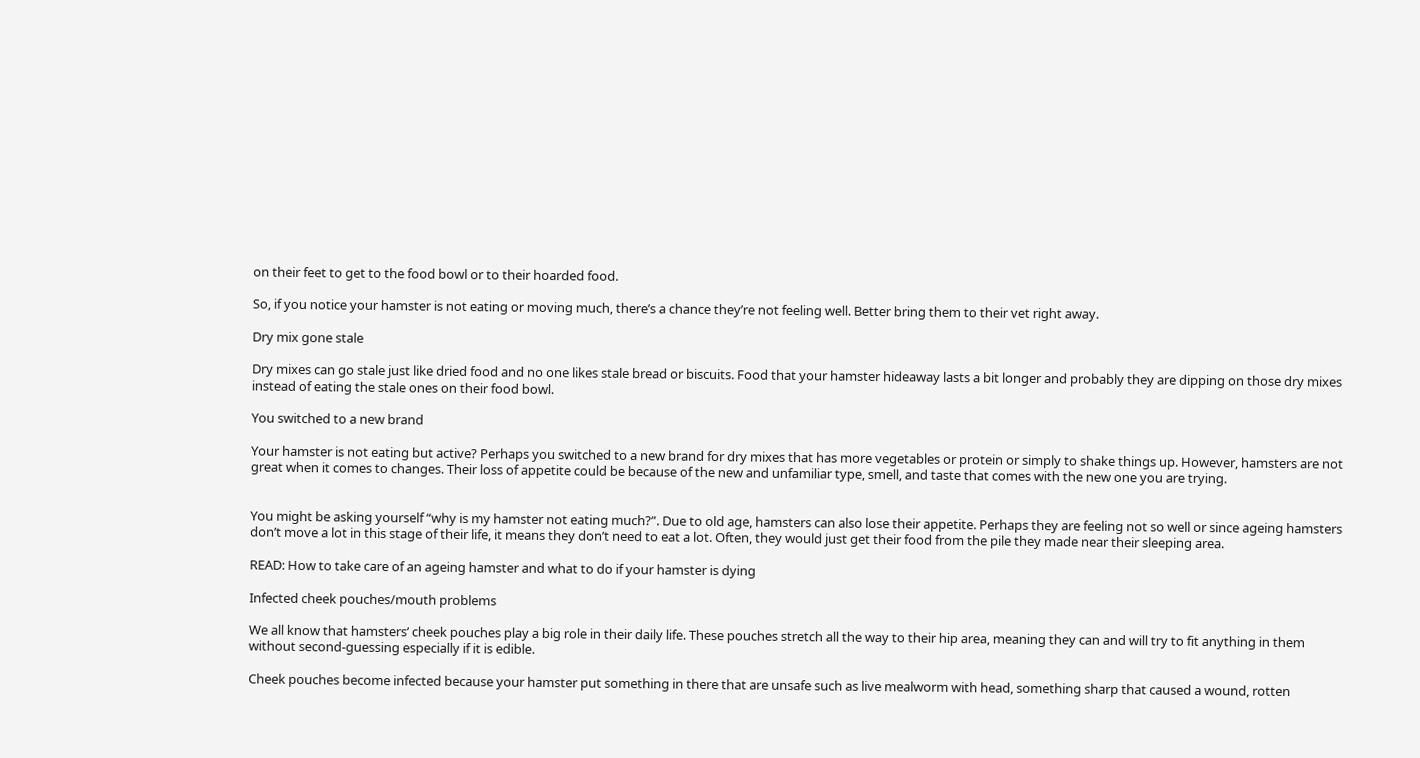on their feet to get to the food bowl or to their hoarded food.

So, if you notice your hamster is not eating or moving much, there’s a chance they’re not feeling well. Better bring them to their vet right away.

Dry mix gone stale

Dry mixes can go stale just like dried food and no one likes stale bread or biscuits. Food that your hamster hideaway lasts a bit longer and probably they are dipping on those dry mixes instead of eating the stale ones on their food bowl.

You switched to a new brand

Your hamster is not eating but active? Perhaps you switched to a new brand for dry mixes that has more vegetables or protein or simply to shake things up. However, hamsters are not great when it comes to changes. Their loss of appetite could be because of the new and unfamiliar type, smell, and taste that comes with the new one you are trying.


You might be asking yourself “why is my hamster not eating much?”. Due to old age, hamsters can also lose their appetite. Perhaps they are feeling not so well or since ageing hamsters don’t move a lot in this stage of their life, it means they don’t need to eat a lot. Often, they would just get their food from the pile they made near their sleeping area.

READ: How to take care of an ageing hamster and what to do if your hamster is dying

Infected cheek pouches/mouth problems

We all know that hamsters’ cheek pouches play a big role in their daily life. These pouches stretch all the way to their hip area, meaning they can and will try to fit anything in them without second-guessing especially if it is edible.

Cheek pouches become infected because your hamster put something in there that are unsafe such as live mealworm with head, something sharp that caused a wound, rotten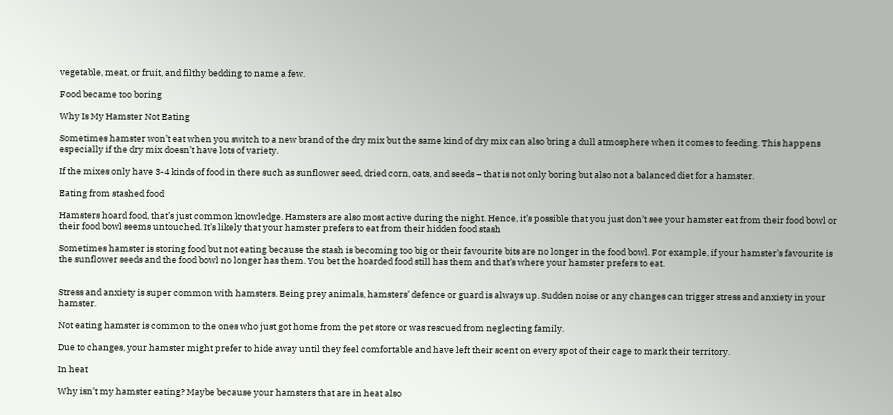vegetable, meat, or fruit, and filthy bedding to name a few.

Food became too boring

Why Is My Hamster Not Eating

Sometimes hamster won’t eat when you switch to a new brand of the dry mix but the same kind of dry mix can also bring a dull atmosphere when it comes to feeding. This happens especially if the dry mix doesn’t have lots of variety.

If the mixes only have 3-4 kinds of food in there such as sunflower seed, dried corn, oats, and seeds – that is not only boring but also not a balanced diet for a hamster.

Eating from stashed food

Hamsters hoard food, that’s just common knowledge. Hamsters are also most active during the night. Hence, it’s possible that you just don’t see your hamster eat from their food bowl or their food bowl seems untouched. It’s likely that your hamster prefers to eat from their hidden food stash

Sometimes hamster is storing food but not eating because the stash is becoming too big or their favourite bits are no longer in the food bowl. For example, if your hamster’s favourite is the sunflower seeds and the food bowl no longer has them. You bet the hoarded food still has them and that’s where your hamster prefers to eat.


Stress and anxiety is super common with hamsters. Being prey animals, hamsters’ defence or guard is always up. Sudden noise or any changes can trigger stress and anxiety in your hamster.

Not eating hamster is common to the ones who just got home from the pet store or was rescued from neglecting family.

Due to changes, your hamster might prefer to hide away until they feel comfortable and have left their scent on every spot of their cage to mark their territory.

In heat

Why isn’t my hamster eating? Maybe because your hamsters that are in heat also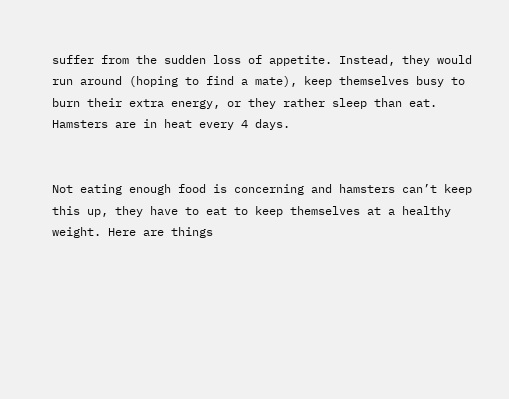suffer from the sudden loss of appetite. Instead, they would run around (hoping to find a mate), keep themselves busy to burn their extra energy, or they rather sleep than eat. Hamsters are in heat every 4 days.


Not eating enough food is concerning and hamsters can’t keep this up, they have to eat to keep themselves at a healthy weight. Here are things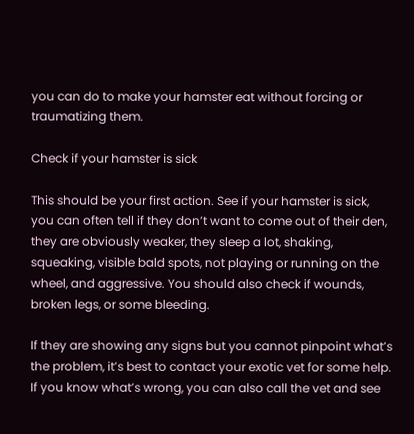you can do to make your hamster eat without forcing or traumatizing them.

Check if your hamster is sick

This should be your first action. See if your hamster is sick, you can often tell if they don’t want to come out of their den, they are obviously weaker, they sleep a lot, shaking, squeaking, visible bald spots, not playing or running on the wheel, and aggressive. You should also check if wounds, broken legs, or some bleeding.

If they are showing any signs but you cannot pinpoint what’s the problem, it’s best to contact your exotic vet for some help. If you know what’s wrong, you can also call the vet and see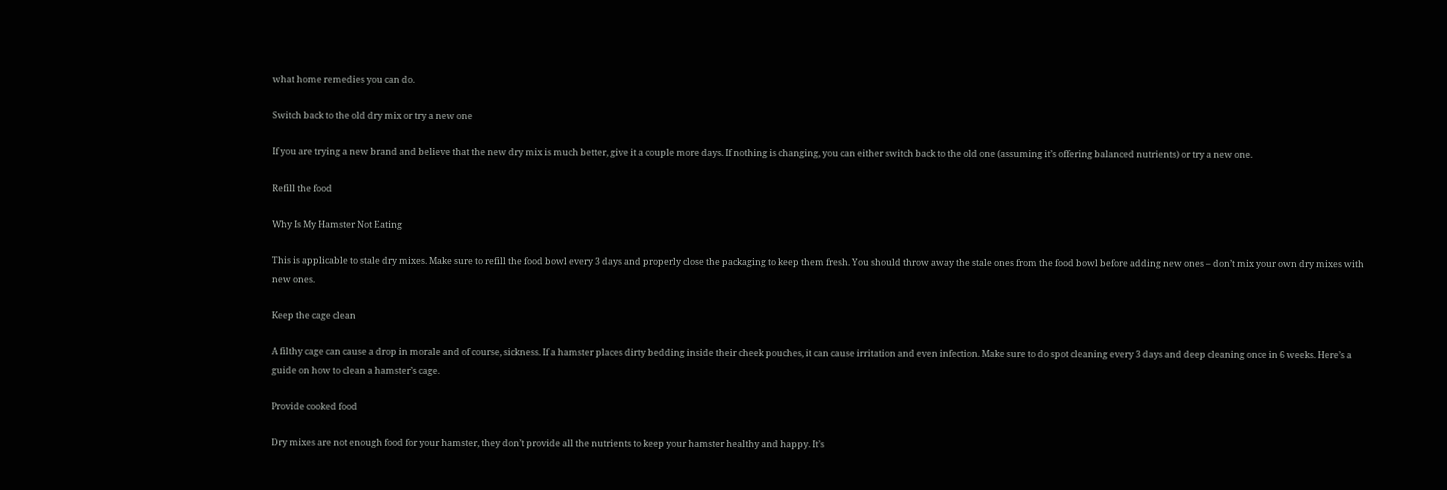what home remedies you can do.

Switch back to the old dry mix or try a new one

If you are trying a new brand and believe that the new dry mix is much better, give it a couple more days. If nothing is changing, you can either switch back to the old one (assuming it’s offering balanced nutrients) or try a new one.

Refill the food

Why Is My Hamster Not Eating

This is applicable to stale dry mixes. Make sure to refill the food bowl every 3 days and properly close the packaging to keep them fresh. You should throw away the stale ones from the food bowl before adding new ones – don’t mix your own dry mixes with new ones.

Keep the cage clean

A filthy cage can cause a drop in morale and of course, sickness. If a hamster places dirty bedding inside their cheek pouches, it can cause irritation and even infection. Make sure to do spot cleaning every 3 days and deep cleaning once in 6 weeks. Here’s a guide on how to clean a hamster’s cage.

Provide cooked food

Dry mixes are not enough food for your hamster, they don’t provide all the nutrients to keep your hamster healthy and happy. It’s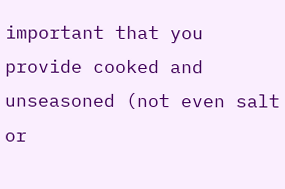important that you provide cooked and unseasoned (not even salt or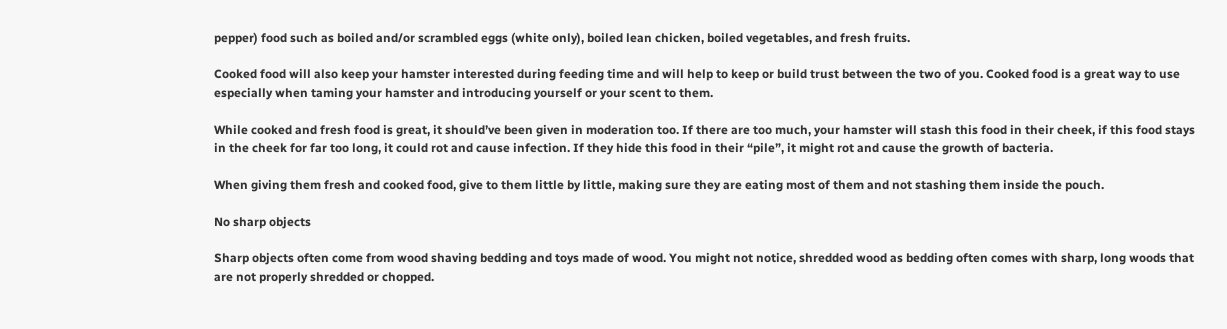pepper) food such as boiled and/or scrambled eggs (white only), boiled lean chicken, boiled vegetables, and fresh fruits.

Cooked food will also keep your hamster interested during feeding time and will help to keep or build trust between the two of you. Cooked food is a great way to use especially when taming your hamster and introducing yourself or your scent to them.

While cooked and fresh food is great, it should’ve been given in moderation too. If there are too much, your hamster will stash this food in their cheek, if this food stays in the cheek for far too long, it could rot and cause infection. If they hide this food in their “pile”, it might rot and cause the growth of bacteria.

When giving them fresh and cooked food, give to them little by little, making sure they are eating most of them and not stashing them inside the pouch.

No sharp objects

Sharp objects often come from wood shaving bedding and toys made of wood. You might not notice, shredded wood as bedding often comes with sharp, long woods that are not properly shredded or chopped.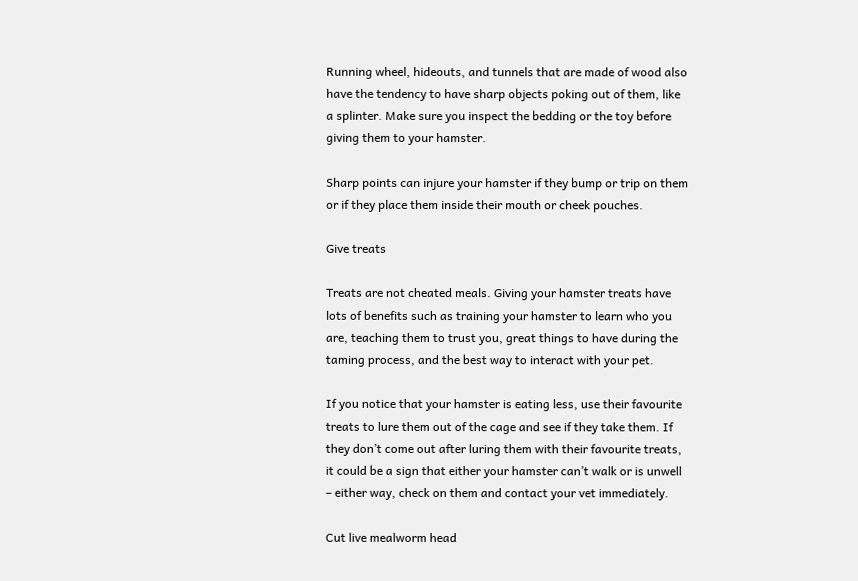Running wheel, hideouts, and tunnels that are made of wood also have the tendency to have sharp objects poking out of them, like a splinter. Make sure you inspect the bedding or the toy before giving them to your hamster.

Sharp points can injure your hamster if they bump or trip on them or if they place them inside their mouth or cheek pouches.

Give treats

Treats are not cheated meals. Giving your hamster treats have lots of benefits such as training your hamster to learn who you are, teaching them to trust you, great things to have during the taming process, and the best way to interact with your pet.

If you notice that your hamster is eating less, use their favourite treats to lure them out of the cage and see if they take them. If they don’t come out after luring them with their favourite treats, it could be a sign that either your hamster can’t walk or is unwell – either way, check on them and contact your vet immediately.

Cut live mealworm head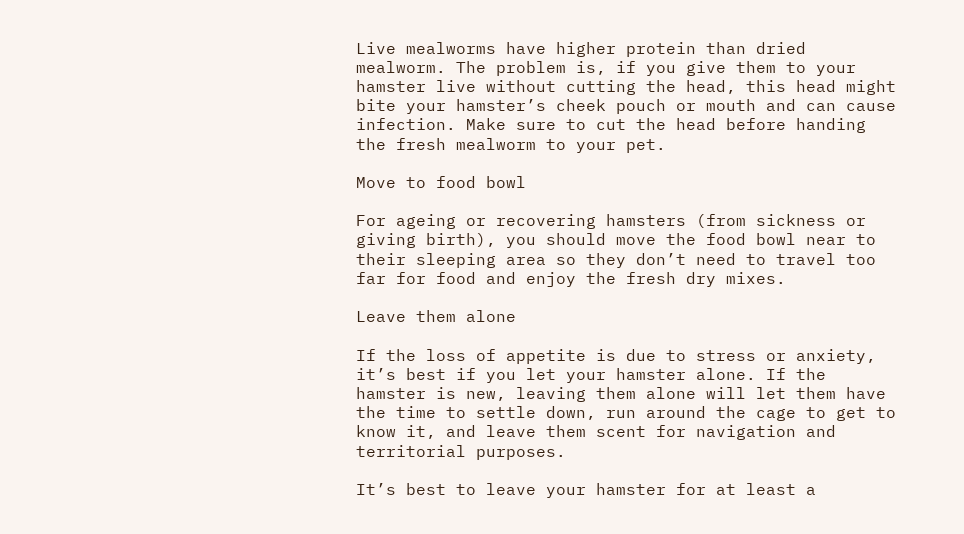Live mealworms have higher protein than dried mealworm. The problem is, if you give them to your hamster live without cutting the head, this head might bite your hamster’s cheek pouch or mouth and can cause infection. Make sure to cut the head before handing the fresh mealworm to your pet.

Move to food bowl

For ageing or recovering hamsters (from sickness or giving birth), you should move the food bowl near to their sleeping area so they don’t need to travel too far for food and enjoy the fresh dry mixes.

Leave them alone

If the loss of appetite is due to stress or anxiety, it’s best if you let your hamster alone. If the hamster is new, leaving them alone will let them have the time to settle down, run around the cage to get to know it, and leave them scent for navigation and territorial purposes.

It’s best to leave your hamster for at least a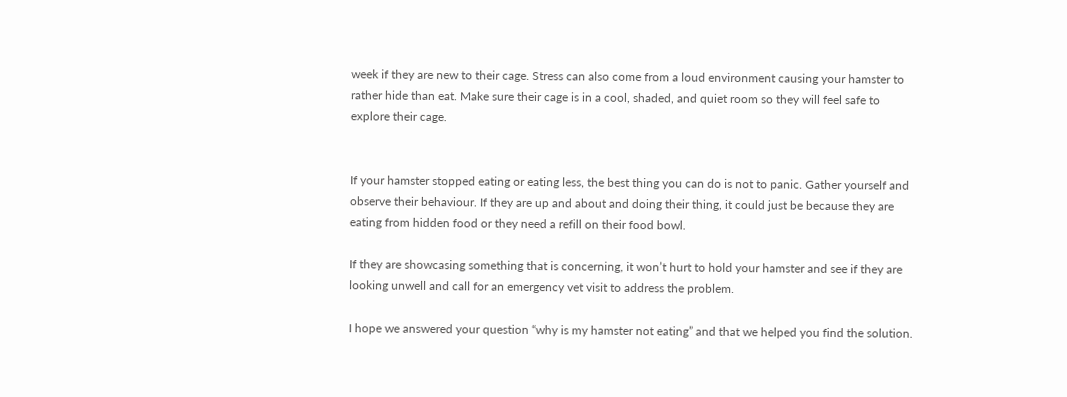week if they are new to their cage. Stress can also come from a loud environment causing your hamster to rather hide than eat. Make sure their cage is in a cool, shaded, and quiet room so they will feel safe to explore their cage.


If your hamster stopped eating or eating less, the best thing you can do is not to panic. Gather yourself and observe their behaviour. If they are up and about and doing their thing, it could just be because they are eating from hidden food or they need a refill on their food bowl.

If they are showcasing something that is concerning, it won’t hurt to hold your hamster and see if they are looking unwell and call for an emergency vet visit to address the problem.

I hope we answered your question “why is my hamster not eating” and that we helped you find the solution.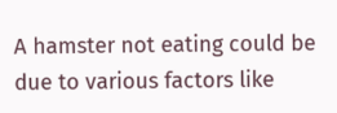A hamster not eating could be due to various factors like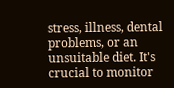stress, illness, dental problems, or an unsuitable diet. It's crucial to monitor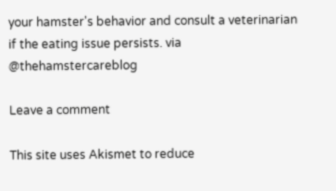your hamster's behavior and consult a veterinarian if the eating issue persists. via @thehamstercareblog

Leave a comment

This site uses Akismet to reduce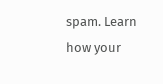spam. Learn how your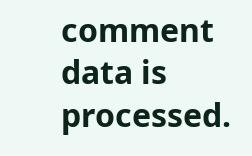comment data is processed.